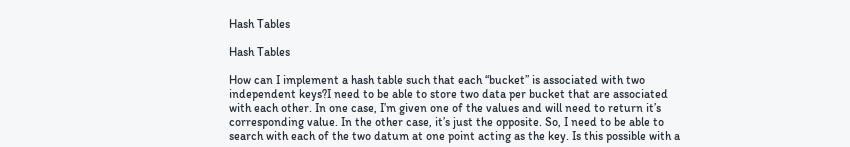Hash Tables

Hash Tables

How can I implement a hash table such that each “bucket” is associated with two independent keys?I need to be able to store two data per bucket that are associated with each other. In one case, I’m given one of the values and will need to return it’s corresponding value. In the other case, it’s just the opposite. So, I need to be able to search with each of the two datum at one point acting as the key. Is this possible with a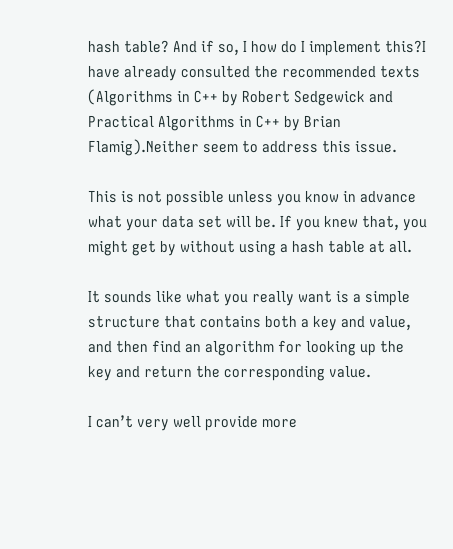hash table? And if so, I how do I implement this?I have already consulted the recommended texts (Algorithms in C++ by Robert Sedgewick and Practical Algorithms in C++ by Brian Flamig).Neither seem to address this issue.

This is not possible unless you know in advance what your data set will be. If you knew that, you might get by without using a hash table at all.

It sounds like what you really want is a simple structure that contains both a key and value, and then find an algorithm for looking up the key and return the corresponding value.

I can’t very well provide more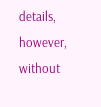details, however, without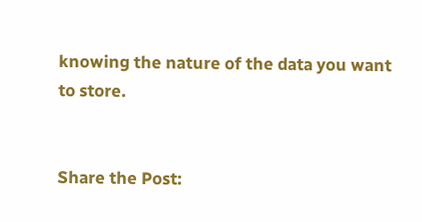knowing the nature of the data you want to store.


Share the Post: